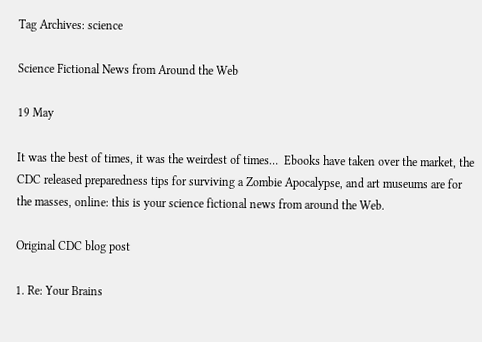Tag Archives: science

Science Fictional News from Around the Web

19 May

It was the best of times, it was the weirdest of times…  Ebooks have taken over the market, the CDC released preparedness tips for surviving a Zombie Apocalypse, and art museums are for the masses, online: this is your science fictional news from around the Web.

Original CDC blog post

1. Re: Your Brains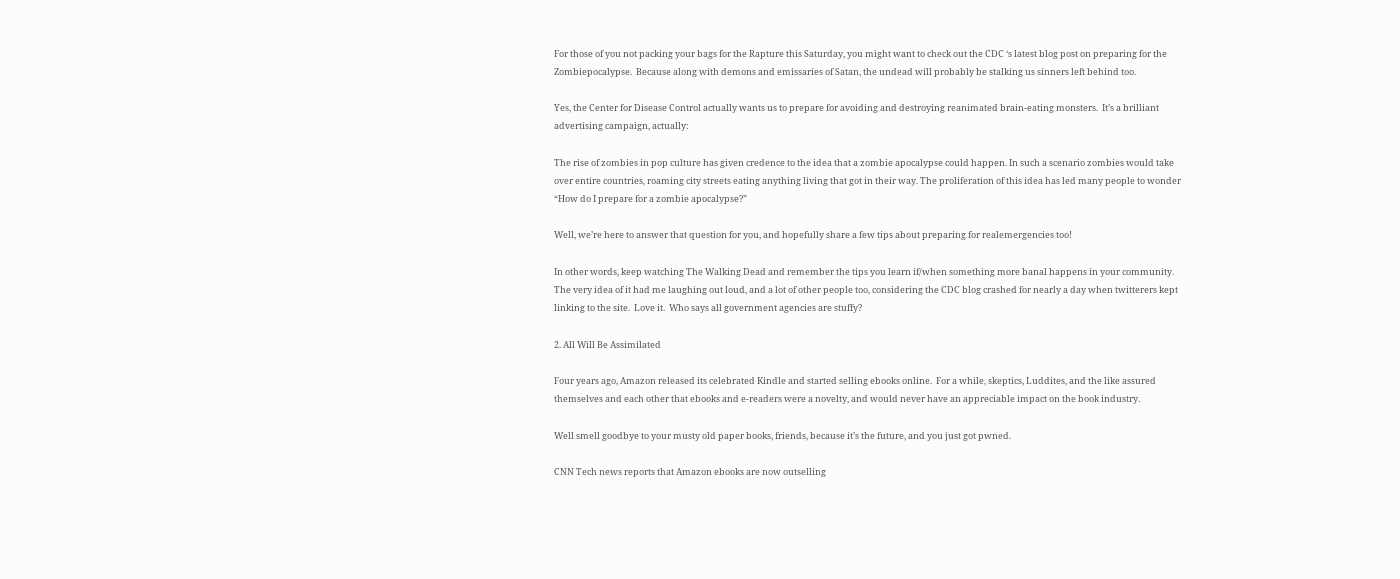For those of you not packing your bags for the Rapture this Saturday, you might want to check out the CDC ‘s latest blog post on preparing for the Zombiepocalypse.  Because along with demons and emissaries of Satan, the undead will probably be stalking us sinners left behind too.

Yes, the Center for Disease Control actually wants us to prepare for avoiding and destroying reanimated brain-eating monsters.  It’s a brilliant advertising campaign, actually:

The rise of zombies in pop culture has given credence to the idea that a zombie apocalypse could happen. In such a scenario zombies would take over entire countries, roaming city streets eating anything living that got in their way. The proliferation of this idea has led many people to wonder “How do I prepare for a zombie apocalypse?”

Well, we’re here to answer that question for you, and hopefully share a few tips about preparing for realemergencies too!

In other words, keep watching The Walking Dead and remember the tips you learn if/when something more banal happens in your community.  The very idea of it had me laughing out loud, and a lot of other people too, considering the CDC blog crashed for nearly a day when twitterers kept linking to the site.  Love it.  Who says all government agencies are stuffy?

2. All Will Be Assimilated

Four years ago, Amazon released its celebrated Kindle and started selling ebooks online.  For a while, skeptics, Luddites, and the like assured themselves and each other that ebooks and e-readers were a novelty, and would never have an appreciable impact on the book industry.

Well smell goodbye to your musty old paper books, friends, because it’s the future, and you just got pwned.

CNN Tech news reports that Amazon ebooks are now outselling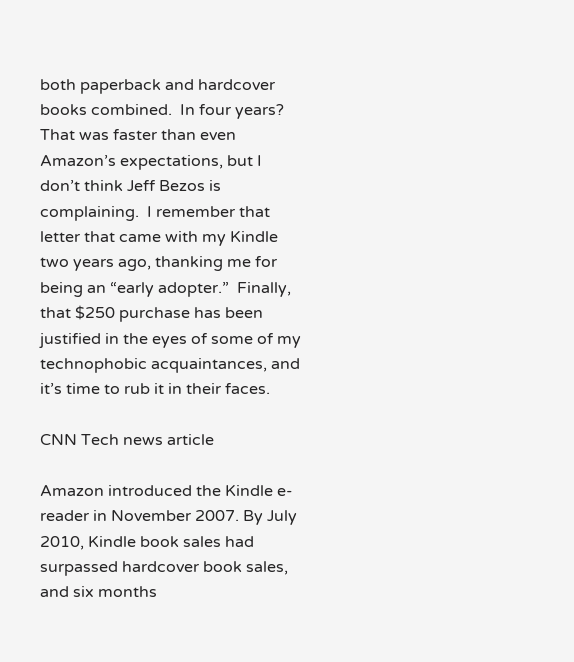both paperback and hardcover books combined.  In four years?  That was faster than even Amazon’s expectations, but I don’t think Jeff Bezos is complaining.  I remember that letter that came with my Kindle two years ago, thanking me for being an “early adopter.”  Finally, that $250 purchase has been justified in the eyes of some of my technophobic acquaintances, and it’s time to rub it in their faces.

CNN Tech news article

Amazon introduced the Kindle e-reader in November 2007. By July 2010, Kindle book sales had surpassed hardcover book sales, and six months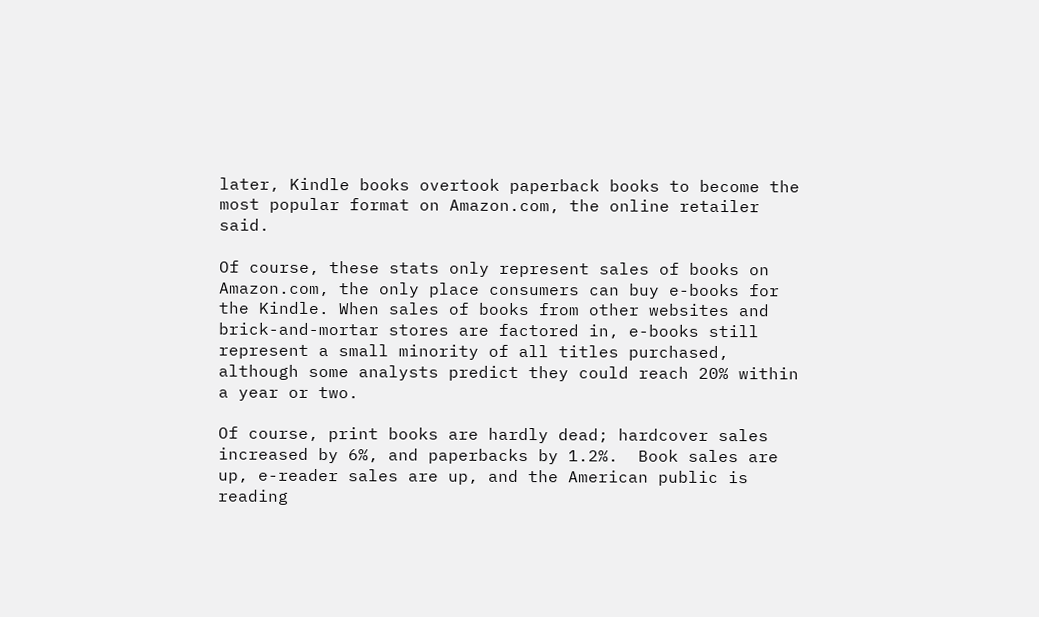later, Kindle books overtook paperback books to become the most popular format on Amazon.com, the online retailer said.

Of course, these stats only represent sales of books on Amazon.com, the only place consumers can buy e-books for the Kindle. When sales of books from other websites and brick-and-mortar stores are factored in, e-books still represent a small minority of all titles purchased, although some analysts predict they could reach 20% within a year or two.

Of course, print books are hardly dead; hardcover sales increased by 6%, and paperbacks by 1.2%.  Book sales are up, e-reader sales are up, and the American public is reading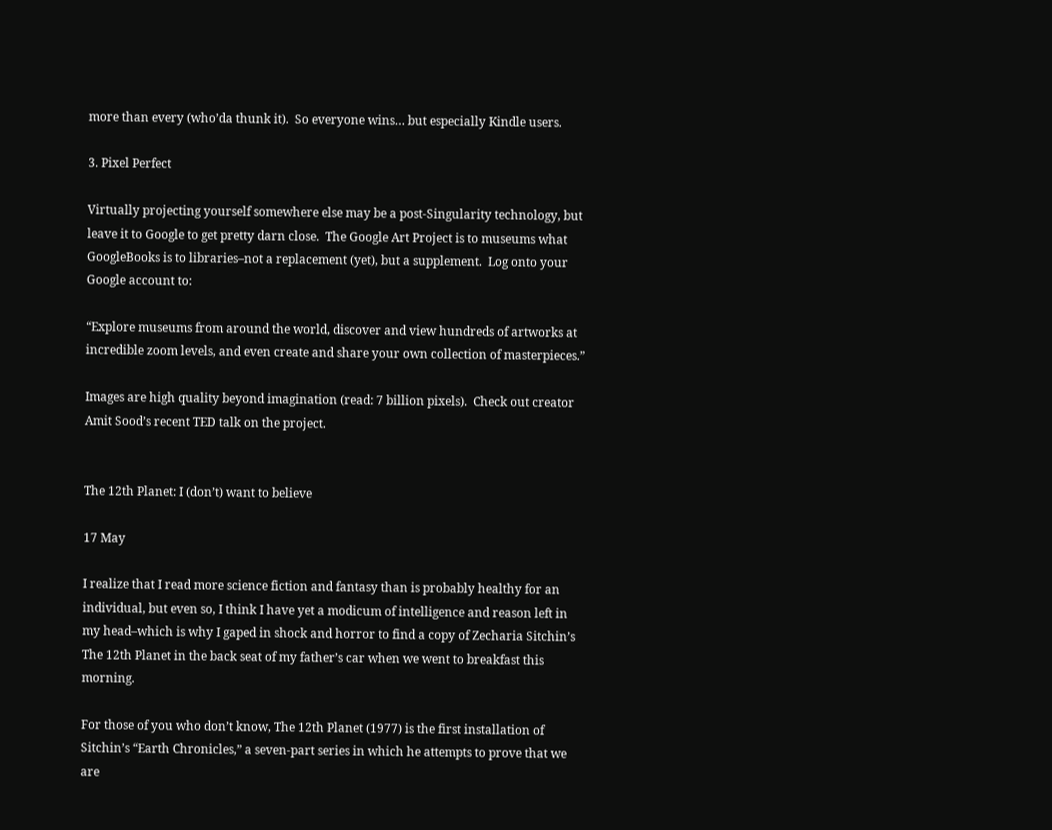more than every (who’da thunk it).  So everyone wins… but especially Kindle users.

3. Pixel Perfect

Virtually projecting yourself somewhere else may be a post-Singularity technology, but leave it to Google to get pretty darn close.  The Google Art Project is to museums what GoogleBooks is to libraries–not a replacement (yet), but a supplement.  Log onto your Google account to:

“Explore museums from around the world, discover and view hundreds of artworks at incredible zoom levels, and even create and share your own collection of masterpieces.”

Images are high quality beyond imagination (read: 7 billion pixels).  Check out creator Amit Sood’s recent TED talk on the project.


The 12th Planet: I (don’t) want to believe

17 May

I realize that I read more science fiction and fantasy than is probably healthy for an individual, but even so, I think I have yet a modicum of intelligence and reason left in my head–which is why I gaped in shock and horror to find a copy of Zecharia Sitchin’s The 12th Planet in the back seat of my father’s car when we went to breakfast this morning.

For those of you who don’t know, The 12th Planet (1977) is the first installation of Sitchin’s “Earth Chronicles,” a seven-part series in which he attempts to prove that we are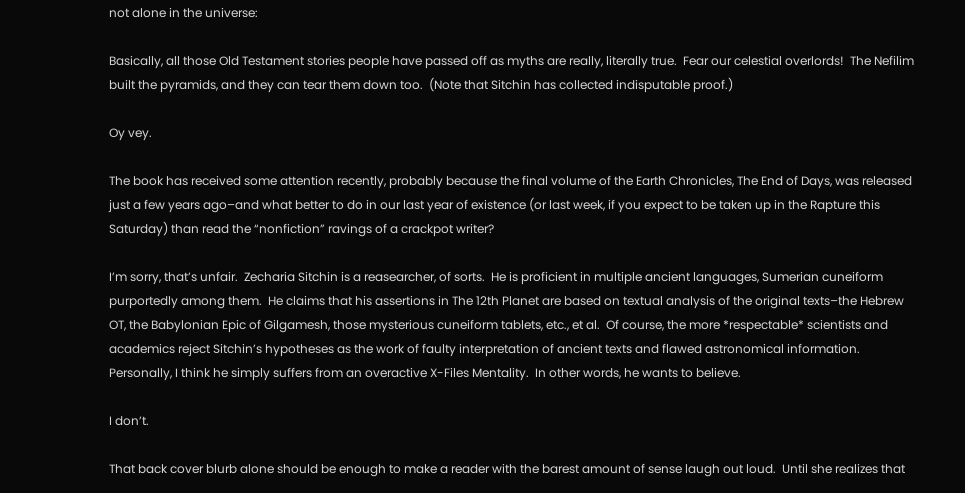not alone in the universe:

Basically, all those Old Testament stories people have passed off as myths are really, literally true.  Fear our celestial overlords!  The Nefilim built the pyramids, and they can tear them down too.  (Note that Sitchin has collected indisputable proof.)

Oy vey.

The book has received some attention recently, probably because the final volume of the Earth Chronicles, The End of Days, was released just a few years ago–and what better to do in our last year of existence (or last week, if you expect to be taken up in the Rapture this Saturday) than read the “nonfiction” ravings of a crackpot writer?

I’m sorry, that’s unfair.  Zecharia Sitchin is a reasearcher, of sorts.  He is proficient in multiple ancient languages, Sumerian cuneiform purportedly among them.  He claims that his assertions in The 12th Planet are based on textual analysis of the original texts–the Hebrew OT, the Babylonian Epic of Gilgamesh, those mysterious cuneiform tablets, etc., et al.  Of course, the more *respectable* scientists and academics reject Sitchin’s hypotheses as the work of faulty interpretation of ancient texts and flawed astronomical information.  Personally, I think he simply suffers from an overactive X-Files Mentality.  In other words, he wants to believe.

I don’t.

That back cover blurb alone should be enough to make a reader with the barest amount of sense laugh out loud.  Until she realizes that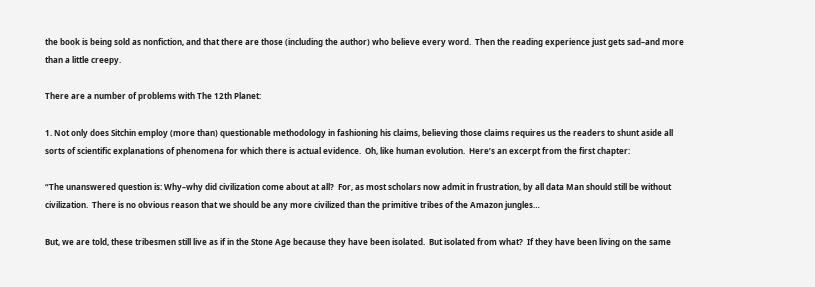the book is being sold as nonfiction, and that there are those (including the author) who believe every word.  Then the reading experience just gets sad–and more than a little creepy.

There are a number of problems with The 12th Planet:

1. Not only does Sitchin employ (more than) questionable methodology in fashioning his claims, believing those claims requires us the readers to shunt aside all sorts of scientific explanations of phenomena for which there is actual evidence.  Oh, like human evolution.  Here’s an excerpt from the first chapter:

“The unanswered question is: Why–why did civilization come about at all?  For, as most scholars now admit in frustration, by all data Man should still be without civilization.  There is no obvious reason that we should be any more civilized than the primitive tribes of the Amazon jungles…

But, we are told, these tribesmen still live as if in the Stone Age because they have been isolated.  But isolated from what?  If they have been living on the same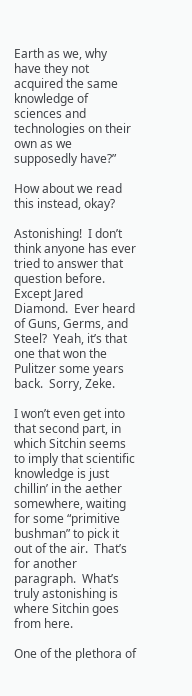Earth as we, why have they not acquired the same knowledge of sciences and technologies on their own as we supposedly have?”

How about we read this instead, okay?

Astonishing!  I don’t think anyone has ever tried to answer that question before.  Except Jared Diamond.  Ever heard of Guns, Germs, and Steel?  Yeah, it’s that one that won the Pulitzer some years back.  Sorry, Zeke.

I won’t even get into that second part, in which Sitchin seems to imply that scientific knowledge is just chillin’ in the aether somewhere, waiting for some “primitive bushman” to pick it out of the air.  That’s for another paragraph.  What’s truly astonishing is where Sitchin goes from here.

One of the plethora of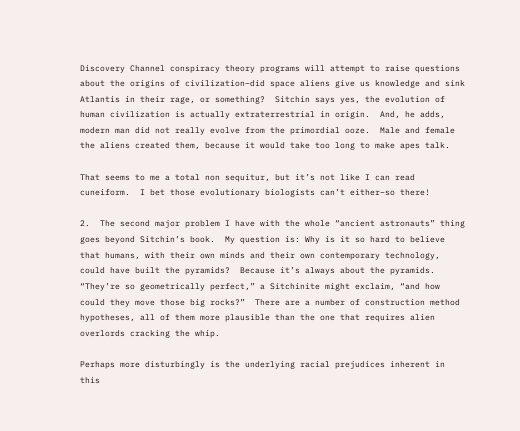Discovery Channel conspiracy theory programs will attempt to raise questions about the origins of civilization–did space aliens give us knowledge and sink Atlantis in their rage, or something?  Sitchin says yes, the evolution of human civilization is actually extraterrestrial in origin.  And, he adds, modern man did not really evolve from the primordial ooze.  Male and female the aliens created them, because it would take too long to make apes talk.

That seems to me a total non sequitur, but it’s not like I can read cuneiform.  I bet those evolutionary biologists can’t either–so there!

2.  The second major problem I have with the whole “ancient astronauts” thing goes beyond Sitchin’s book.  My question is: Why is it so hard to believe that humans, with their own minds and their own contemporary technology, could have built the pyramids?  Because it’s always about the pyramids.  “They’re so geometrically perfect,” a Sitchinite might exclaim, “and how could they move those big rocks?”  There are a number of construction method hypotheses, all of them more plausible than the one that requires alien overlords cracking the whip.

Perhaps more disturbingly is the underlying racial prejudices inherent in this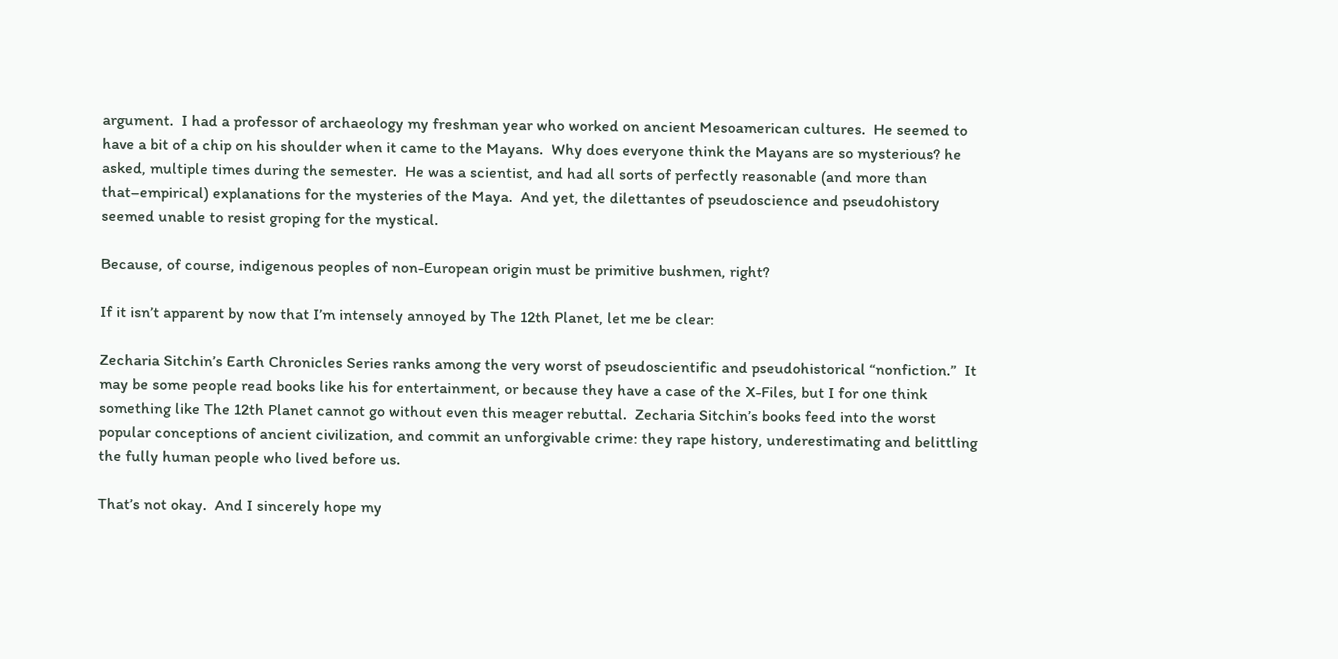argument.  I had a professor of archaeology my freshman year who worked on ancient Mesoamerican cultures.  He seemed to have a bit of a chip on his shoulder when it came to the Mayans.  Why does everyone think the Mayans are so mysterious? he asked, multiple times during the semester.  He was a scientist, and had all sorts of perfectly reasonable (and more than that–empirical) explanations for the mysteries of the Maya.  And yet, the dilettantes of pseudoscience and pseudohistory seemed unable to resist groping for the mystical.

Because, of course, indigenous peoples of non-European origin must be primitive bushmen, right?

If it isn’t apparent by now that I’m intensely annoyed by The 12th Planet, let me be clear:

Zecharia Sitchin’s Earth Chronicles Series ranks among the very worst of pseudoscientific and pseudohistorical “nonfiction.”  It may be some people read books like his for entertainment, or because they have a case of the X-Files, but I for one think something like The 12th Planet cannot go without even this meager rebuttal.  Zecharia Sitchin’s books feed into the worst popular conceptions of ancient civilization, and commit an unforgivable crime: they rape history, underestimating and belittling the fully human people who lived before us.

That’s not okay.  And I sincerely hope my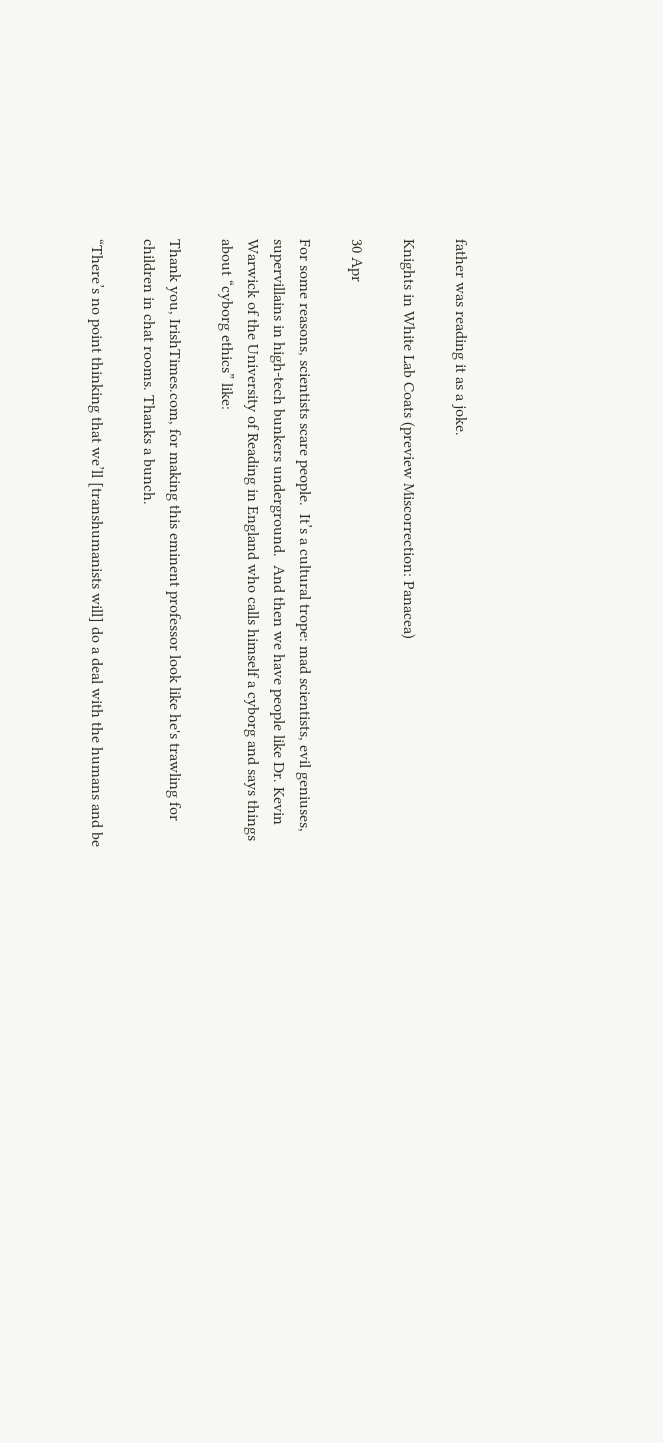father was reading it as a joke.

Knights in White Lab Coats (preview Miscorrection: Panacea)

30 Apr

For some reasons, scientists scare people.  It’s a cultural trope: mad scientists, evil geniuses, supervillains in high-tech bunkers underground.  And then we have people like Dr. Kevin Warwick of the University of Reading in England who calls himself a cyborg and says things about “cyborg ethics” like:

Thank you, IrishTimes.com, for making this eminent professor look like he's trawling for children in chat rooms. Thanks a bunch.

“There’s no point thinking that we’ll [transhumanists will] do a deal with the humans and be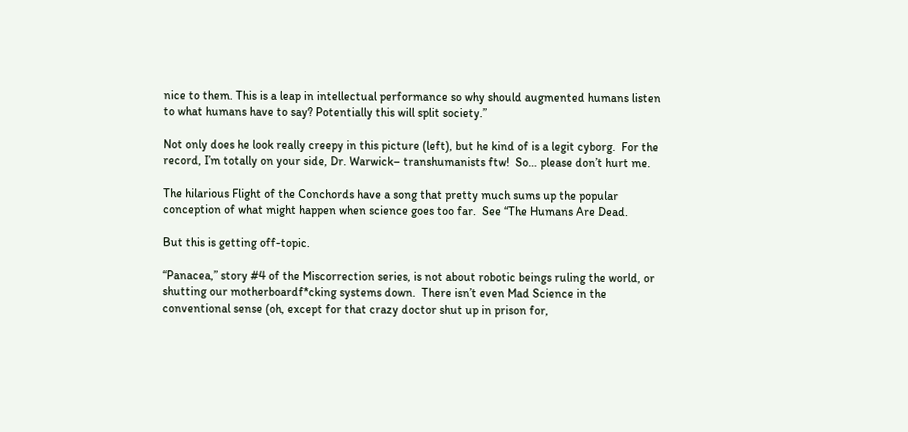nice to them. This is a leap in intellectual performance so why should augmented humans listen to what humans have to say? Potentially this will split society.”

Not only does he look really creepy in this picture (left), but he kind of is a legit cyborg.  For the record, I’m totally on your side, Dr. Warwick– transhumanists ftw!  So… please don’t hurt me.

The hilarious Flight of the Conchords have a song that pretty much sums up the popular conception of what might happen when science goes too far.  See “The Humans Are Dead.

But this is getting off-topic.

“Panacea,” story #4 of the Miscorrection series, is not about robotic beings ruling the world, or shutting our motherboardf*cking systems down.  There isn’t even Mad Science in the conventional sense (oh, except for that crazy doctor shut up in prison for,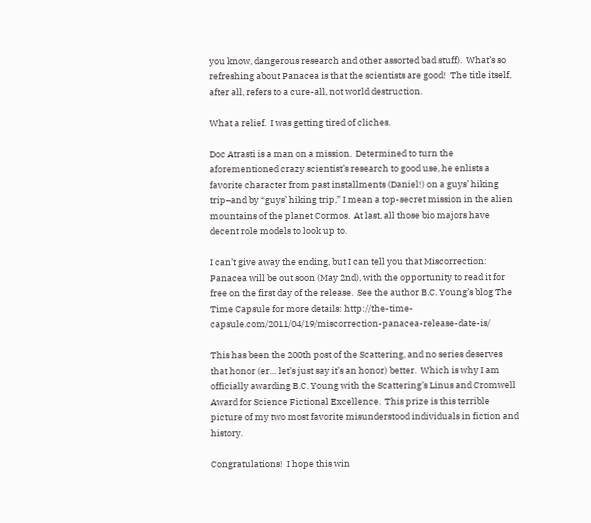you know, dangerous research and other assorted bad stuff).  What’s so refreshing about Panacea is that the scientists are good!  The title itself, after all, refers to a cure-all, not world destruction.

What a relief.  I was getting tired of cliches.

Doc Atrasti is a man on a mission.  Determined to turn the aforementioned crazy scientist’s research to good use, he enlists a favorite character from past installments (Daniel!) on a guys’ hiking trip–and by “guys’ hiking trip,” I mean a top-secret mission in the alien mountains of the planet Cormos.  At last, all those bio majors have decent role models to look up to.

I can’t give away the ending, but I can tell you that Miscorrection: Panacea will be out soon (May 2nd), with the opportunity to read it for free on the first day of the release.  See the author B.C. Young’s blog The Time Capsule for more details: http://the-time-capsule.com/2011/04/19/miscorrection-panacea-release-date-is/

This has been the 200th post of the Scattering, and no series deserves that honor (er… let’s just say it’s an honor) better.  Which is why I am officially awarding B.C. Young with the Scattering’s Linus and Cromwell Award for Science Fictional Excellence.  This prize is this terrible picture of my two most favorite misunderstood individuals in fiction and history.

Congratulations!  I hope this win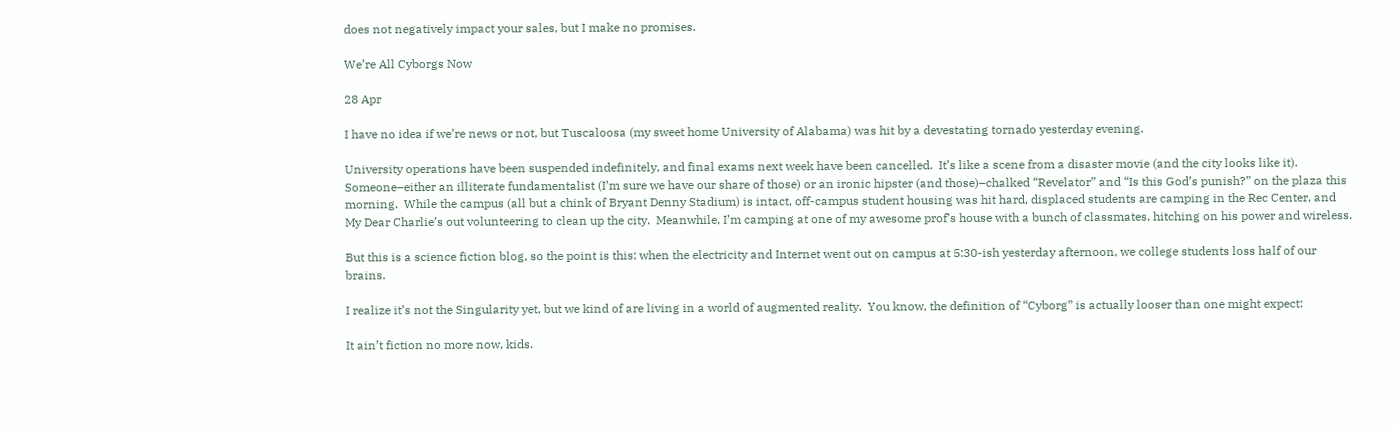does not negatively impact your sales, but I make no promises.

We’re All Cyborgs Now

28 Apr

I have no idea if we’re news or not, but Tuscaloosa (my sweet home University of Alabama) was hit by a devestating tornado yesterday evening.

University operations have been suspended indefinitely, and final exams next week have been cancelled.  It’s like a scene from a disaster movie (and the city looks like it).  Someone–either an illiterate fundamentalist (I’m sure we have our share of those) or an ironic hipster (and those)–chalked “Revelator” and “Is this God’s punish?” on the plaza this morning.  While the campus (all but a chink of Bryant Denny Stadium) is intact, off-campus student housing was hit hard, displaced students are camping in the Rec Center, and My Dear Charlie’s out volunteering to clean up the city.  Meanwhile, I’m camping at one of my awesome prof’s house with a bunch of classmates, hitching on his power and wireless.

But this is a science fiction blog, so the point is this: when the electricity and Internet went out on campus at 5:30-ish yesterday afternoon, we college students loss half of our brains.

I realize it’s not the Singularity yet, but we kind of are living in a world of augmented reality.  You know, the definition of “Cyborg” is actually looser than one might expect:

It ain’t fiction no more now, kids.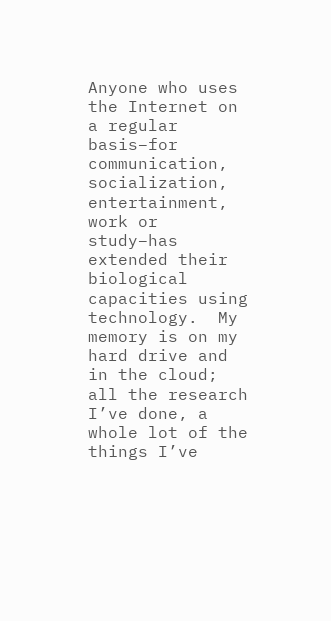Anyone who uses the Internet on a regular basis–for communication, socialization, entertainment, work or study–has extended their biological capacities using technology.  My memory is on my hard drive and in the cloud; all the research I’ve done, a whole lot of the things I’ve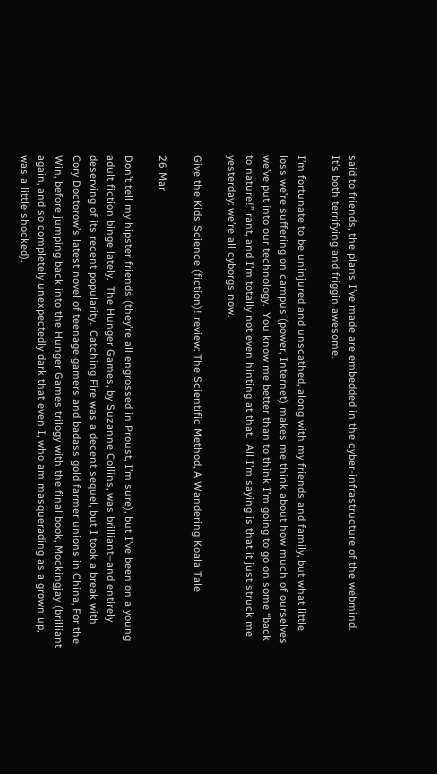said to friends, the plans I’ve made are embedded in the cyber-infrastructure of the webmind.  It’s both terrifying and friggin awesome.

I’m fortunate to be uninjured and unscathed, along with my friends and family, but what little loss we’re suffering on campus (power, Internet) makes me think about how much of ourselves we’ve put into our technology.  You know me better than to think I’m going to go on some “back to nature!” rant, and I’m totally not even hinting at that.  All I’m saying is that it just struck me yesterday: we’re all cyborgs now.

Give the Kids Science (fiction)! review: The Scientific Method, A Wandering Koala Tale

26 Mar

Don’t tell my hipster friends (they’re all engrossed in Proust, I’m sure), but I’ve been on a young adult fiction binge lately.  The Hunger Games, by Suzanne Collins, was brilliant–and entirely deserving of its recent popularity.  Catching Fire was a decent sequel, but I took a break with Cory Doctorow’s latest novel of teenage gamers and badass gold farmer unions in China, For the Win, before jumping back into the Hunger Games trilogy with the final book, Mockingjay (brilliant again, and so completely unexpectedly dark that even I, who am masquerading as a grown up, was a little shocked).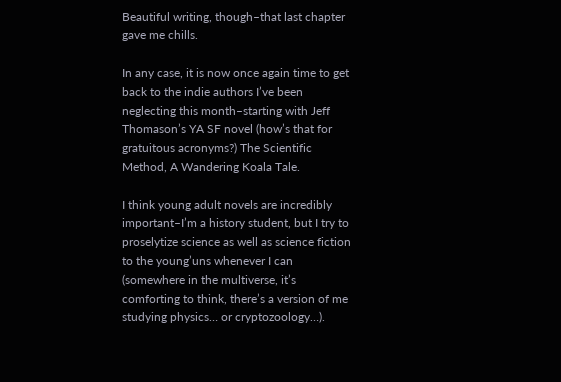Beautiful writing, though–that last chapter gave me chills.

In any case, it is now once again time to get back to the indie authors I’ve been neglecting this month–starting with Jeff Thomason’s YA SF novel (how’s that for gratuitous acronyms?) The Scientific Method, A Wandering Koala Tale.

I think young adult novels are incredibly important–I’m a history student, but I try to proselytize science as well as science fiction to the young’uns whenever I can (somewhere in the multiverse, it’s comforting to think, there’s a version of me studying physics… or cryptozoology…).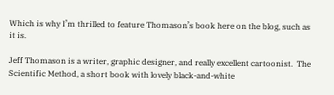Which is why I’m thrilled to feature Thomason’s book here on the blog, such as it is.

Jeff Thomason is a writer, graphic designer, and really excellent cartoonist.  The Scientific Method, a short book with lovely black-and-white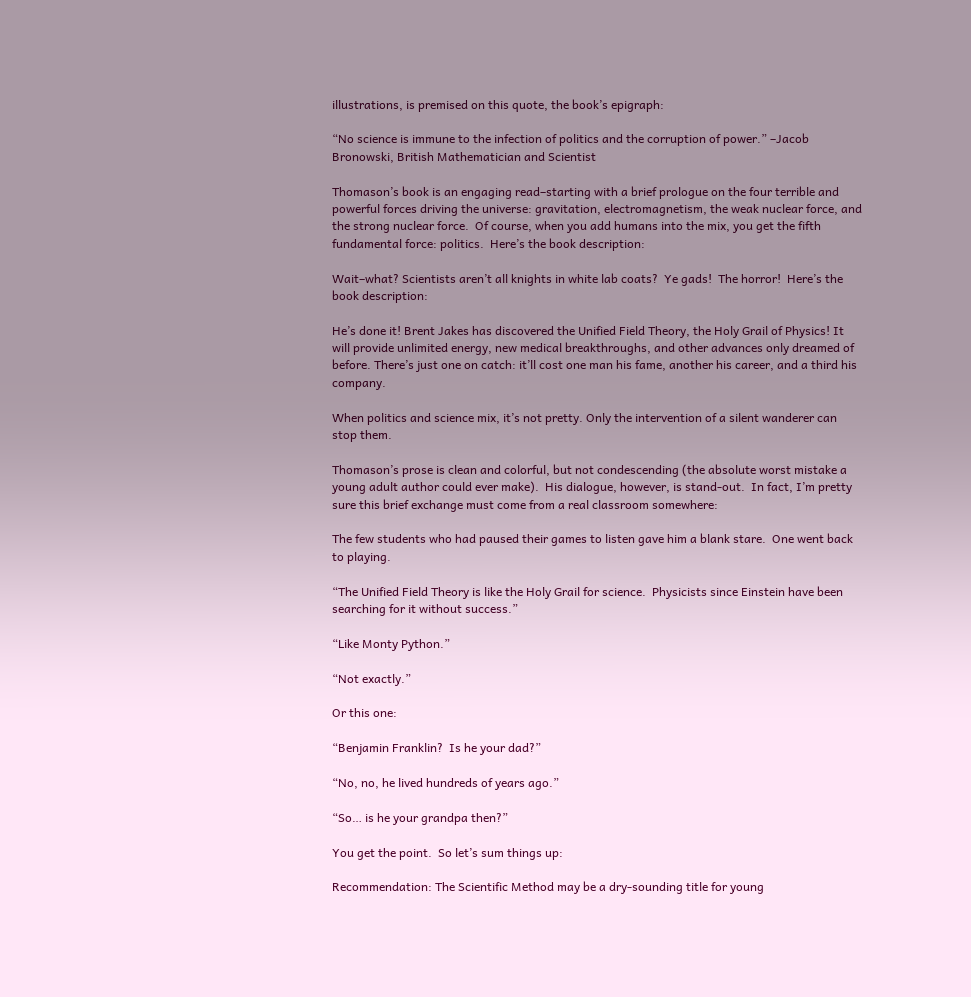illustrations, is premised on this quote, the book’s epigraph:

“No science is immune to the infection of politics and the corruption of power.” –Jacob Bronowski, British Mathematician and Scientist

Thomason’s book is an engaging read–starting with a brief prologue on the four terrible and powerful forces driving the universe: gravitation, electromagnetism, the weak nuclear force, and the strong nuclear force.  Of course, when you add humans into the mix, you get the fifth fundamental force: politics.  Here’s the book description:

Wait–what? Scientists aren’t all knights in white lab coats?  Ye gads!  The horror!  Here’s the book description:

He’s done it! Brent Jakes has discovered the Unified Field Theory, the Holy Grail of Physics! It will provide unlimited energy, new medical breakthroughs, and other advances only dreamed of before. There’s just one on catch: it’ll cost one man his fame, another his career, and a third his company.

When politics and science mix, it’s not pretty. Only the intervention of a silent wanderer can stop them.

Thomason’s prose is clean and colorful, but not condescending (the absolute worst mistake a young adult author could ever make).  His dialogue, however, is stand-out.  In fact, I’m pretty sure this brief exchange must come from a real classroom somewhere:

The few students who had paused their games to listen gave him a blank stare.  One went back to playing.

“The Unified Field Theory is like the Holy Grail for science.  Physicists since Einstein have been searching for it without success.”

“Like Monty Python.”

“Not exactly.”

Or this one:

“Benjamin Franklin?  Is he your dad?”

“No, no, he lived hundreds of years ago.”

“So… is he your grandpa then?”

You get the point.  So let’s sum things up:

Recommendation: The Scientific Method may be a dry-sounding title for young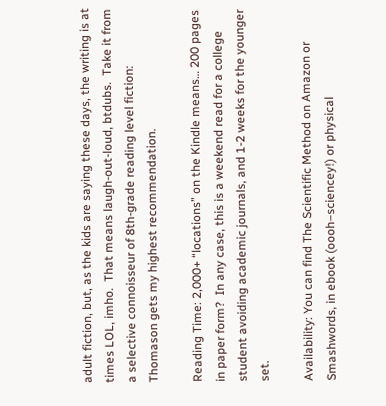adult fiction, but, as the kids are saying these days, the writing is at times LOL, imho.  That means laugh-out-loud, btdubs.  Take it from a selective connoisseur of 8th-grade reading level fiction: Thomason gets my highest recommendation.

Reading Time: 2,000+ “locations” on the Kindle means… 200 pages in paper form?  In any case, this is a weekend read for a college student avoiding academic journals, and 1-2 weeks for the younger set.

Availability: You can find The Scientific Method on Amazon or Smashwords, in ebook (oooh–sciencey!) or physical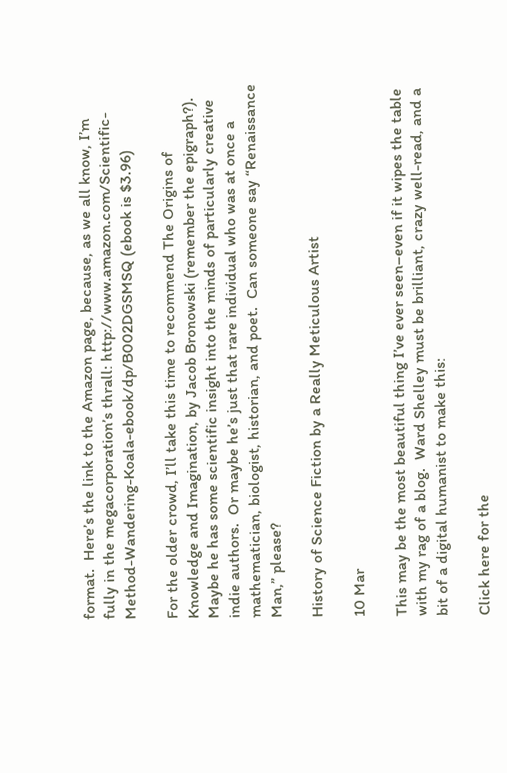format.  Here’s the link to the Amazon page, because, as we all know, I’m fully in the megacorporation’s thrall: http://www.amazon.com/Scientific-Method-Wandering-Koala-ebook/dp/B002DGSMSQ (ebook is $3.96)

For the older crowd, I’ll take this time to recommend The Origins of Knowledge and Imagination, by Jacob Bronowski (remember the epigraph?).  Maybe he has some scientific insight into the minds of particularly creative indie authors.  Or maybe he’s just that rare individual who was at once a mathematician, biologist, historian, and poet.  Can someone say “Renaissance Man,” please?

History of Science Fiction by a Really Meticulous Artist

10 Mar

This may be the most beautiful thing I’ve ever seen–even if it wipes the table with my rag of a blog.  Ward Shelley must be brilliant, crazy well-read, and a bit of a digital humanist to make this:

Click here for the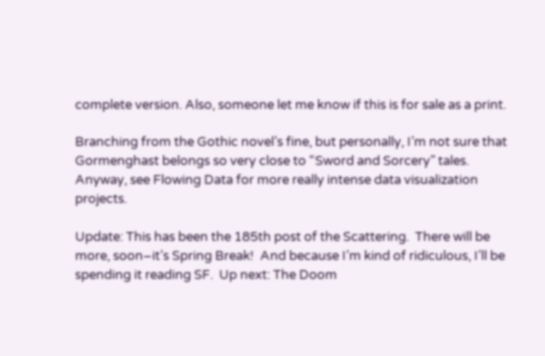complete version. Also, someone let me know if this is for sale as a print.

Branching from the Gothic novel’s fine, but personally, I’m not sure that Gormenghast belongs so very close to “Sword and Sorcery” tales.  Anyway, see Flowing Data for more really intense data visualization projects.

Update: This has been the 185th post of the Scattering.  There will be more, soon–it’s Spring Break!  And because I’m kind of ridiculous, I’ll be spending it reading SF.  Up next: The Doom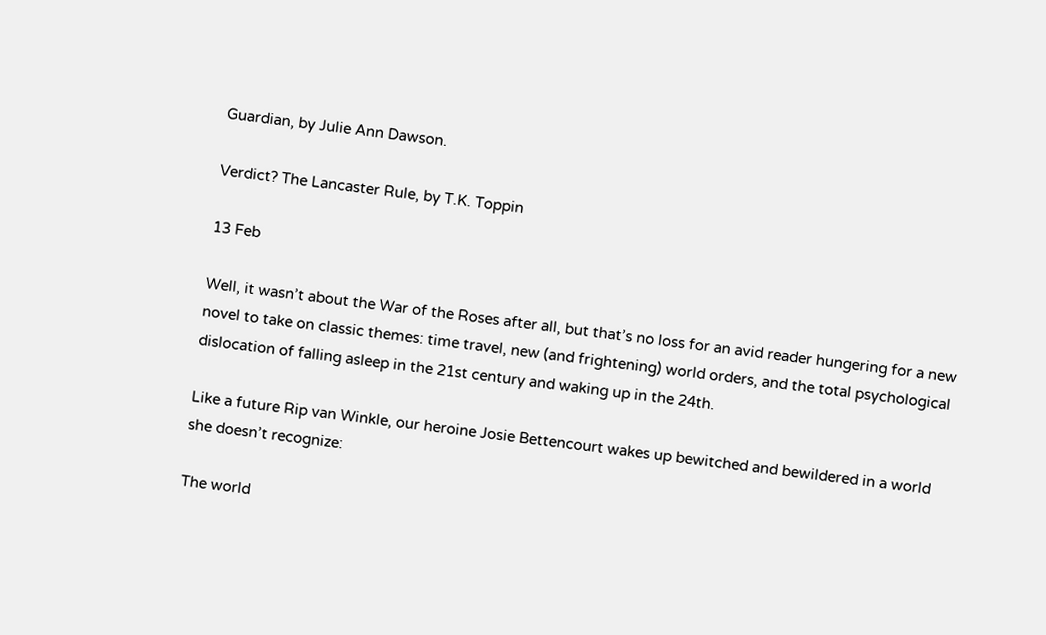Guardian, by Julie Ann Dawson.

Verdict? The Lancaster Rule, by T.K. Toppin

13 Feb

Well, it wasn’t about the War of the Roses after all, but that’s no loss for an avid reader hungering for a new novel to take on classic themes: time travel, new (and frightening) world orders, and the total psychological dislocation of falling asleep in the 21st century and waking up in the 24th.

Like a future Rip van Winkle, our heroine Josie Bettencourt wakes up bewitched and bewildered in a world she doesn’t recognize:

The world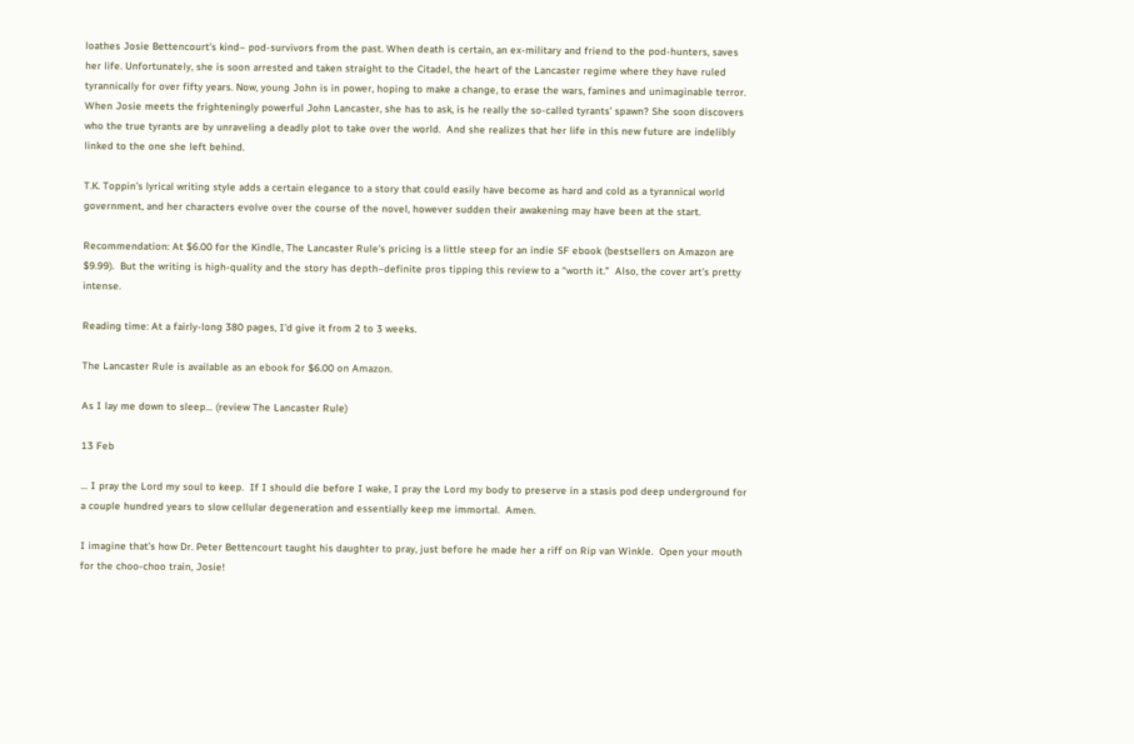loathes Josie Bettencourt’s kind– pod-survivors from the past. When death is certain, an ex-military and friend to the pod-hunters, saves her life. Unfortunately, she is soon arrested and taken straight to the Citadel, the heart of the Lancaster regime where they have ruled tyrannically for over fifty years. Now, young John is in power, hoping to make a change, to erase the wars, famines and unimaginable terror. When Josie meets the frighteningly powerful John Lancaster, she has to ask, is he really the so-called tyrants’ spawn? She soon discovers who the true tyrants are by unraveling a deadly plot to take over the world.  And she realizes that her life in this new future are indelibly linked to the one she left behind.

T.K. Toppin’s lyrical writing style adds a certain elegance to a story that could easily have become as hard and cold as a tyrannical world government, and her characters evolve over the course of the novel, however sudden their awakening may have been at the start.

Recommendation: At $6.00 for the Kindle, The Lancaster Rule’s pricing is a little steep for an indie SF ebook (bestsellers on Amazon are $9.99).  But the writing is high-quality and the story has depth–definite pros tipping this review to a “worth it.”  Also, the cover art’s pretty intense.

Reading time: At a fairly-long 380 pages, I’d give it from 2 to 3 weeks.

The Lancaster Rule is available as an ebook for $6.00 on Amazon.

As I lay me down to sleep… (review The Lancaster Rule)

13 Feb

… I pray the Lord my soul to keep.  If I should die before I wake, I pray the Lord my body to preserve in a stasis pod deep underground for a couple hundred years to slow cellular degeneration and essentially keep me immortal.  Amen.

I imagine that’s how Dr. Peter Bettencourt taught his daughter to pray, just before he made her a riff on Rip van Winkle.  Open your mouth for the choo-choo train, Josie!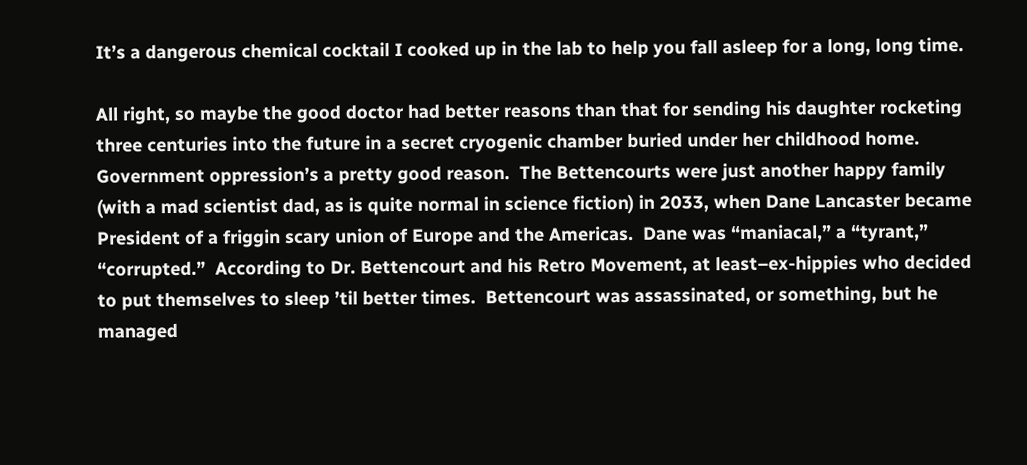It’s a dangerous chemical cocktail I cooked up in the lab to help you fall asleep for a long, long time.

All right, so maybe the good doctor had better reasons than that for sending his daughter rocketing three centuries into the future in a secret cryogenic chamber buried under her childhood home.  Government oppression’s a pretty good reason.  The Bettencourts were just another happy family (with a mad scientist dad, as is quite normal in science fiction) in 2033, when Dane Lancaster became President of a friggin scary union of Europe and the Americas.  Dane was “maniacal,” a “tyrant,” “corrupted.”  According to Dr. Bettencourt and his Retro Movement, at least–ex-hippies who decided to put themselves to sleep ’til better times.  Bettencourt was assassinated, or something, but he managed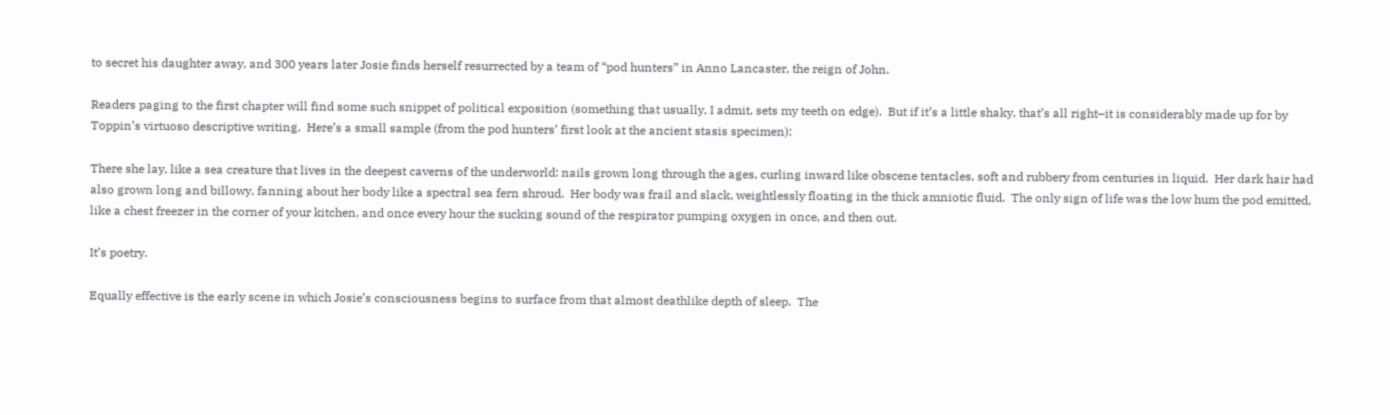to secret his daughter away, and 300 years later Josie finds herself resurrected by a team of “pod hunters” in Anno Lancaster, the reign of John.

Readers paging to the first chapter will find some such snippet of political exposition (something that usually, I admit, sets my teeth on edge).  But if it’s a little shaky, that’s all right–it is considerably made up for by Toppin’s virtuoso descriptive writing.  Here’s a small sample (from the pod hunters’ first look at the ancient stasis specimen):

There she lay, like a sea creature that lives in the deepest caverns of the underworld: nails grown long through the ages, curling inward like obscene tentacles, soft and rubbery from centuries in liquid.  Her dark hair had also grown long and billowy, fanning about her body like a spectral sea fern shroud.  Her body was frail and slack, weightlessly floating in the thick amniotic fluid.  The only sign of life was the low hum the pod emitted, like a chest freezer in the corner of your kitchen, and once every hour the sucking sound of the respirator pumping oxygen in once, and then out.

It’s poetry.

Equally effective is the early scene in which Josie’s consciousness begins to surface from that almost deathlike depth of sleep.  The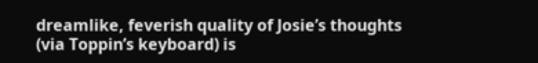dreamlike, feverish quality of Josie’s thoughts (via Toppin’s keyboard) is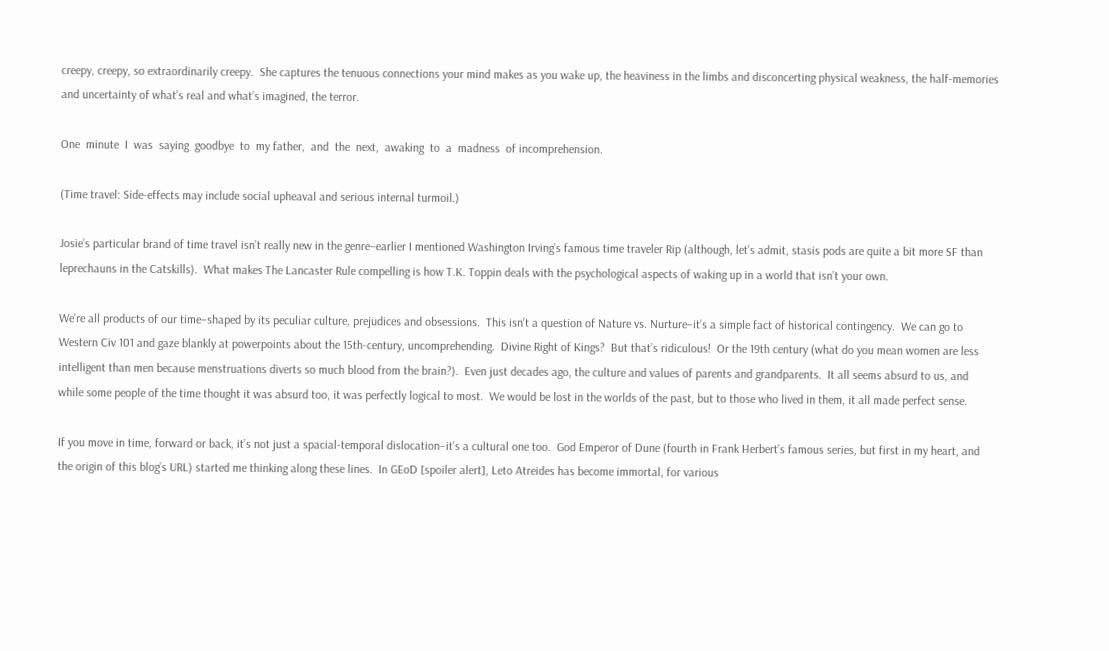creepy, creepy, so extraordinarily creepy.  She captures the tenuous connections your mind makes as you wake up, the heaviness in the limbs and disconcerting physical weakness, the half-memories and uncertainty of what’s real and what’s imagined, the terror.

One  minute  I  was  saying  goodbye  to  my father,  and  the  next,  awaking  to  a  madness  of incomprehension.

(Time travel: Side-effects may include social upheaval and serious internal turmoil.)

Josie’s particular brand of time travel isn’t really new in the genre–earlier I mentioned Washington Irving’s famous time traveler Rip (although, let’s admit, stasis pods are quite a bit more SF than leprechauns in the Catskills).  What makes The Lancaster Rule compelling is how T.K. Toppin deals with the psychological aspects of waking up in a world that isn’t your own.

We’re all products of our time–shaped by its peculiar culture, prejudices and obsessions.  This isn’t a question of Nature vs. Nurture–it’s a simple fact of historical contingency.  We can go to Western Civ 101 and gaze blankly at powerpoints about the 15th-century, uncomprehending.  Divine Right of Kings?  But that’s ridiculous!  Or the 19th century (what do you mean women are less intelligent than men because menstruations diverts so much blood from the brain?).  Even just decades ago, the culture and values of parents and grandparents.  It all seems absurd to us, and while some people of the time thought it was absurd too, it was perfectly logical to most.  We would be lost in the worlds of the past, but to those who lived in them, it all made perfect sense.

If you move in time, forward or back, it’s not just a spacial-temporal dislocation–it’s a cultural one too.  God Emperor of Dune (fourth in Frank Herbert’s famous series, but first in my heart, and the origin of this blog’s URL) started me thinking along these lines.  In GEoD [spoiler alert], Leto Atreides has become immortal, for various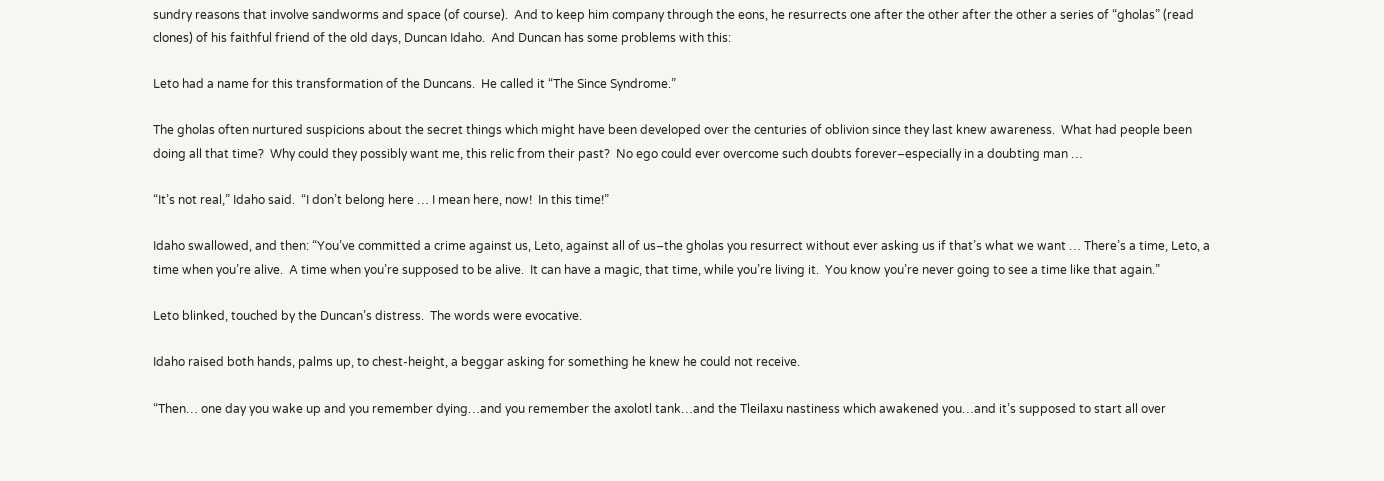sundry reasons that involve sandworms and space (of course).  And to keep him company through the eons, he resurrects one after the other after the other a series of “gholas” (read clones) of his faithful friend of the old days, Duncan Idaho.  And Duncan has some problems with this:

Leto had a name for this transformation of the Duncans.  He called it “The Since Syndrome.”

The gholas often nurtured suspicions about the secret things which might have been developed over the centuries of oblivion since they last knew awareness.  What had people been doing all that time?  Why could they possibly want me, this relic from their past?  No ego could ever overcome such doubts forever–especially in a doubting man …

“It’s not real,” Idaho said.  “I don’t belong here … I mean here, now!  In this time!”

Idaho swallowed, and then: “You’ve committed a crime against us, Leto, against all of us–the gholas you resurrect without ever asking us if that’s what we want … There’s a time, Leto, a time when you’re alive.  A time when you’re supposed to be alive.  It can have a magic, that time, while you’re living it.  You know you’re never going to see a time like that again.”

Leto blinked, touched by the Duncan’s distress.  The words were evocative.

Idaho raised both hands, palms up, to chest-height, a beggar asking for something he knew he could not receive.

“Then… one day you wake up and you remember dying…and you remember the axolotl tank…and the Tleilaxu nastiness which awakened you…and it’s supposed to start all over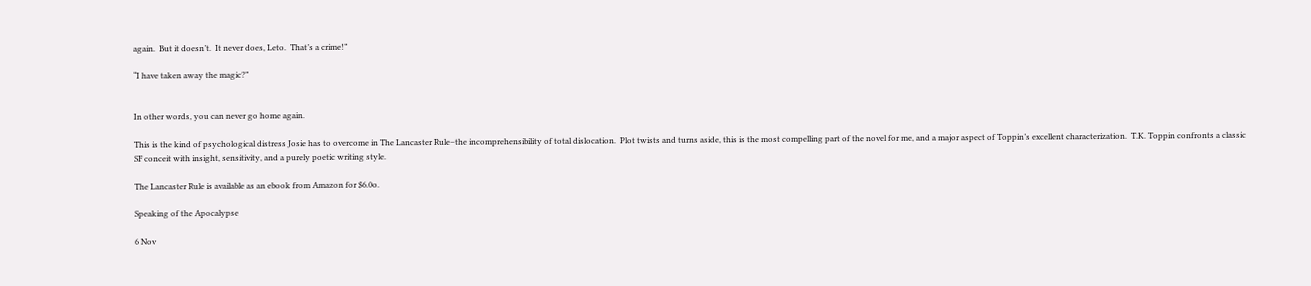again.  But it doesn’t.  It never does, Leto.  That’s a crime!”

“I have taken away the magic?”


In other words, you can never go home again.

This is the kind of psychological distress Josie has to overcome in The Lancaster Rule–the incomprehensibility of total dislocation.  Plot twists and turns aside, this is the most compelling part of the novel for me, and a major aspect of Toppin’s excellent characterization.  T.K. Toppin confronts a classic SF conceit with insight, sensitivity, and a purely poetic writing style.

The Lancaster Rule is available as an ebook from Amazon for $6.0o.

Speaking of the Apocalypse

6 Nov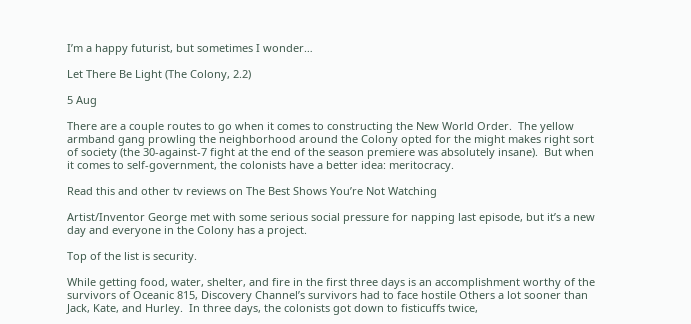I’m a happy futurist, but sometimes I wonder…

Let There Be Light (The Colony, 2.2)

5 Aug

There are a couple routes to go when it comes to constructing the New World Order.  The yellow armband gang prowling the neighborhood around the Colony opted for the might makes right sort of society (the 30-against-7 fight at the end of the season premiere was absolutely insane).  But when it comes to self-government, the colonists have a better idea: meritocracy.

Read this and other tv reviews on The Best Shows You’re Not Watching

Artist/Inventor George met with some serious social pressure for napping last episode, but it’s a new day and everyone in the Colony has a project.

Top of the list is security.

While getting food, water, shelter, and fire in the first three days is an accomplishment worthy of the survivors of Oceanic 815, Discovery Channel’s survivors had to face hostile Others a lot sooner than Jack, Kate, and Hurley.  In three days, the colonists got down to fisticuffs twice,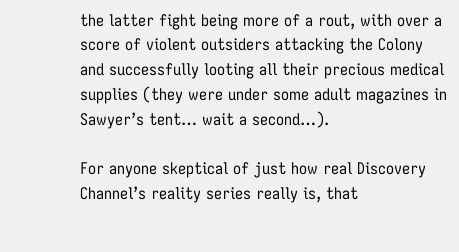the latter fight being more of a rout, with over a score of violent outsiders attacking the Colony and successfully looting all their precious medical supplies (they were under some adult magazines in Sawyer’s tent… wait a second…).

For anyone skeptical of just how real Discovery Channel’s reality series really is, that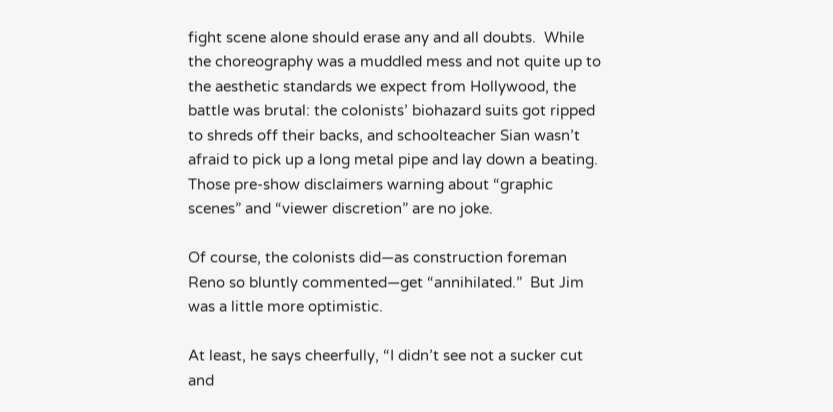fight scene alone should erase any and all doubts.  While the choreography was a muddled mess and not quite up to the aesthetic standards we expect from Hollywood, the battle was brutal: the colonists’ biohazard suits got ripped to shreds off their backs, and schoolteacher Sian wasn’t afraid to pick up a long metal pipe and lay down a beating.  Those pre-show disclaimers warning about “graphic scenes” and “viewer discretion” are no joke.

Of course, the colonists did—as construction foreman Reno so bluntly commented—get “annihilated.”  But Jim was a little more optimistic.

At least, he says cheerfully, “I didn’t see not a sucker cut and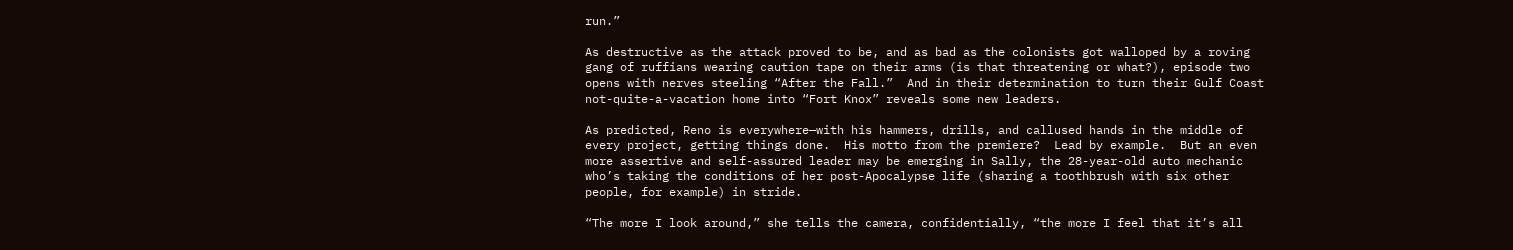run.”

As destructive as the attack proved to be, and as bad as the colonists got walloped by a roving gang of ruffians wearing caution tape on their arms (is that threatening or what?), episode two opens with nerves steeling “After the Fall.”  And in their determination to turn their Gulf Coast not-quite-a-vacation home into “Fort Knox” reveals some new leaders.

As predicted, Reno is everywhere—with his hammers, drills, and callused hands in the middle of every project, getting things done.  His motto from the premiere?  Lead by example.  But an even more assertive and self-assured leader may be emerging in Sally, the 28-year-old auto mechanic who’s taking the conditions of her post-Apocalypse life (sharing a toothbrush with six other people, for example) in stride.

“The more I look around,” she tells the camera, confidentially, “the more I feel that it’s all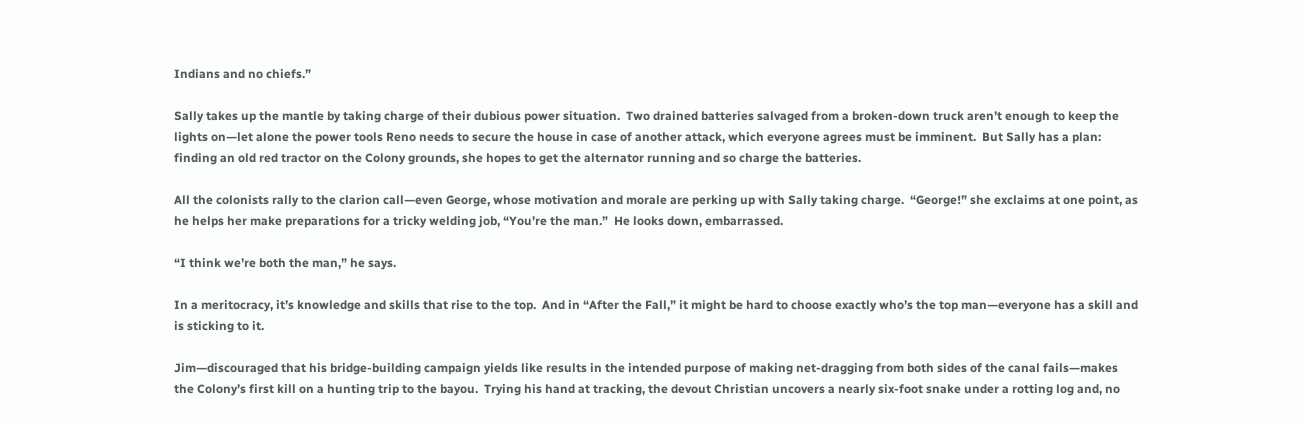Indians and no chiefs.”

Sally takes up the mantle by taking charge of their dubious power situation.  Two drained batteries salvaged from a broken-down truck aren’t enough to keep the lights on—let alone the power tools Reno needs to secure the house in case of another attack, which everyone agrees must be imminent.  But Sally has a plan: finding an old red tractor on the Colony grounds, she hopes to get the alternator running and so charge the batteries.

All the colonists rally to the clarion call—even George, whose motivation and morale are perking up with Sally taking charge.  “George!” she exclaims at one point, as he helps her make preparations for a tricky welding job, “You’re the man.”  He looks down, embarrassed.

“I think we’re both the man,” he says.

In a meritocracy, it’s knowledge and skills that rise to the top.  And in “After the Fall,” it might be hard to choose exactly who’s the top man—everyone has a skill and is sticking to it.

Jim—discouraged that his bridge-building campaign yields like results in the intended purpose of making net-dragging from both sides of the canal fails—makes the Colony’s first kill on a hunting trip to the bayou.  Trying his hand at tracking, the devout Christian uncovers a nearly six-foot snake under a rotting log and, no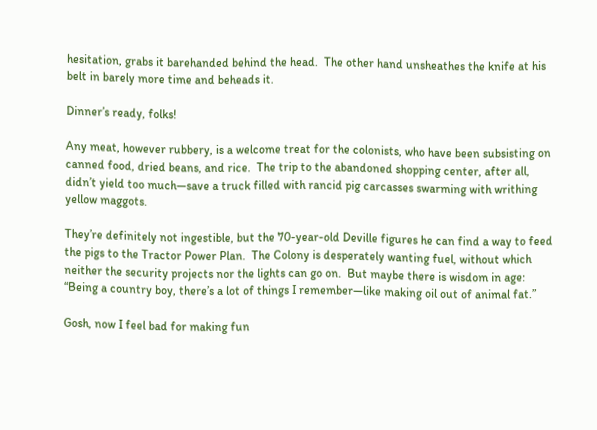hesitation, grabs it barehanded behind the head.  The other hand unsheathes the knife at his belt in barely more time and beheads it.

Dinner’s ready, folks!

Any meat, however rubbery, is a welcome treat for the colonists, who have been subsisting on canned food, dried beans, and rice.  The trip to the abandoned shopping center, after all, didn’t yield too much—save a truck filled with rancid pig carcasses swarming with writhing yellow maggots.

They’re definitely not ingestible, but the 70-year-old Deville figures he can find a way to feed the pigs to the Tractor Power Plan.  The Colony is desperately wanting fuel, without which neither the security projects nor the lights can go on.  But maybe there is wisdom in age: “Being a country boy, there’s a lot of things I remember—like making oil out of animal fat.”

Gosh, now I feel bad for making fun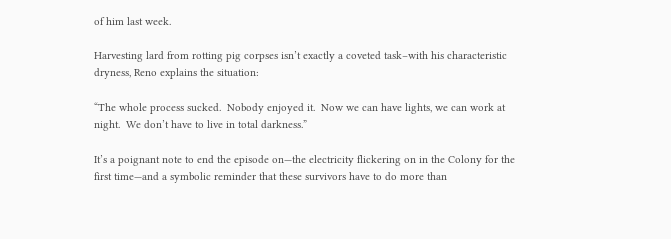of him last week.

Harvesting lard from rotting pig corpses isn’t exactly a coveted task–with his characteristic dryness, Reno explains the situation:

“The whole process sucked.  Nobody enjoyed it.  Now we can have lights, we can work at night.  We don’t have to live in total darkness.”

It’s a poignant note to end the episode on—the electricity flickering on in the Colony for the first time—and a symbolic reminder that these survivors have to do more than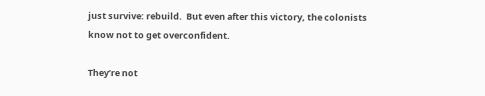just survive: rebuild.  But even after this victory, the colonists know not to get overconfident.

They’re not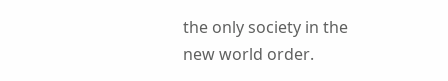the only society in the new world order.